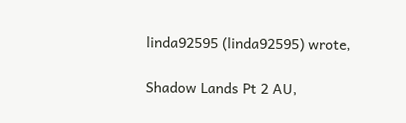linda92595 (linda92595) wrote,

Shadow Lands Pt 2 AU,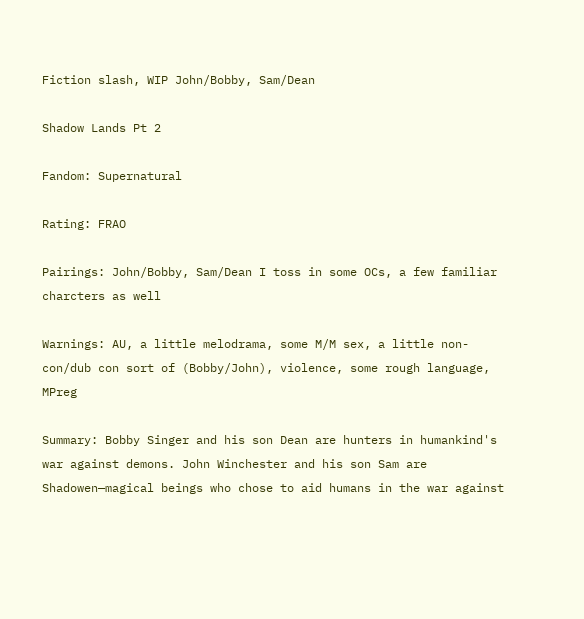Fiction slash, WIP John/Bobby, Sam/Dean

Shadow Lands Pt 2

Fandom: Supernatural

Rating: FRAO

Pairings: John/Bobby, Sam/Dean I toss in some OCs, a few familiar charcters as well

Warnings: AU, a little melodrama, some M/M sex, a little non-con/dub con sort of (Bobby/John), violence, some rough language, MPreg

Summary: Bobby Singer and his son Dean are hunters in humankind's war against demons. John Winchester and his son Sam are Shadowen—magical beings who chose to aid humans in the war against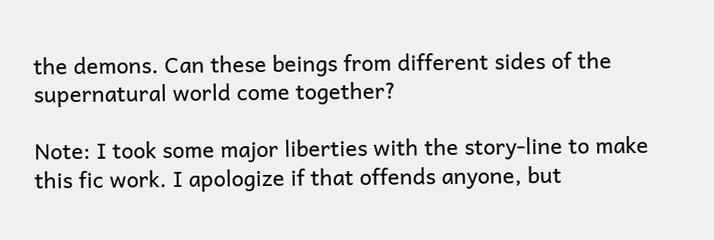the demons. Can these beings from different sides of the supernatural world come together?

Note: I took some major liberties with the story-line to make this fic work. I apologize if that offends anyone, but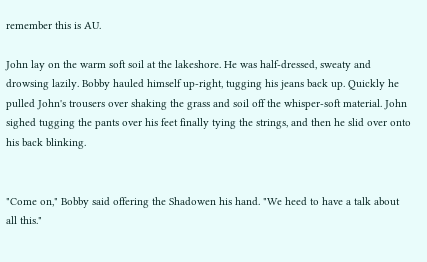remember this is AU.

John lay on the warm soft soil at the lakeshore. He was half-dressed, sweaty and drowsing lazily. Bobby hauled himself up-right, tugging his jeans back up. Quickly he pulled John's trousers over shaking the grass and soil off the whisper-soft material. John sighed tugging the pants over his feet finally tying the strings, and then he slid over onto his back blinking.


"Come on," Bobby said offering the Shadowen his hand. "We heed to have a talk about all this."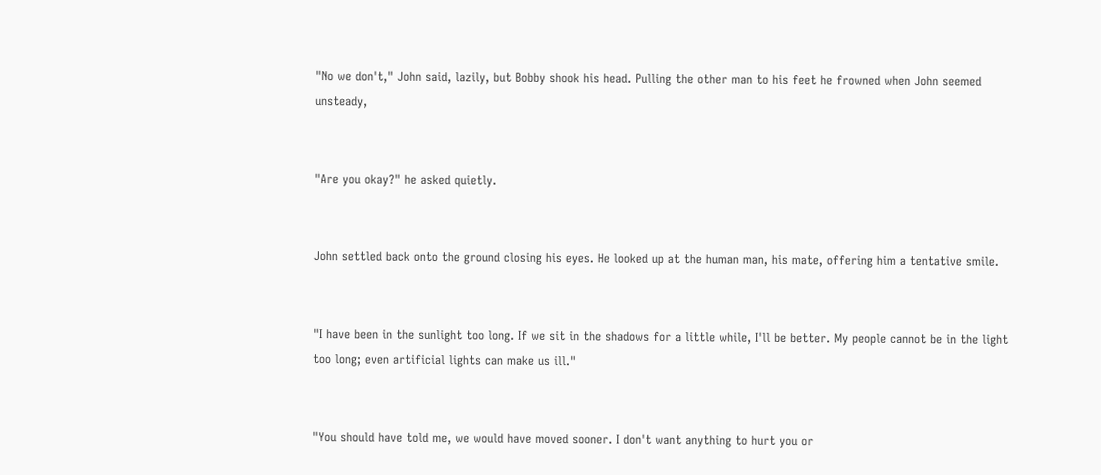"No we don't," John said, lazily, but Bobby shook his head. Pulling the other man to his feet he frowned when John seemed unsteady,


"Are you okay?" he asked quietly.


John settled back onto the ground closing his eyes. He looked up at the human man, his mate, offering him a tentative smile.


"I have been in the sunlight too long. If we sit in the shadows for a little while, I'll be better. My people cannot be in the light too long; even artificial lights can make us ill."


"You should have told me, we would have moved sooner. I don't want anything to hurt you or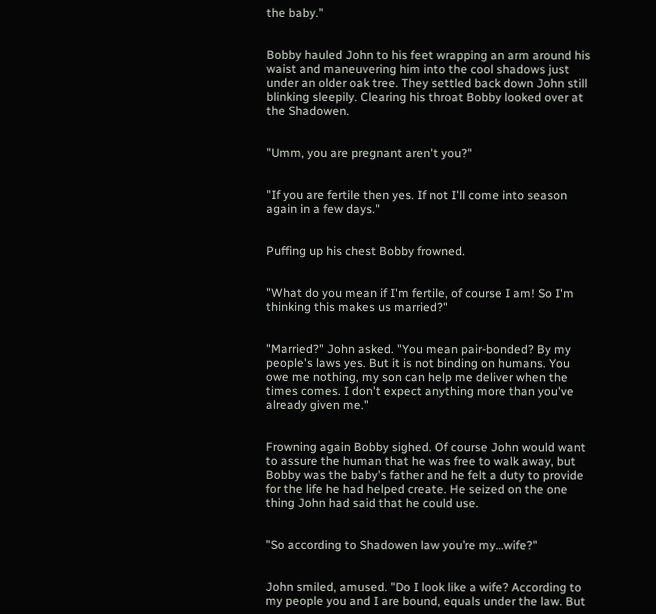the baby."


Bobby hauled John to his feet wrapping an arm around his waist and maneuvering him into the cool shadows just under an older oak tree. They settled back down John still blinking sleepily. Clearing his throat Bobby looked over at the Shadowen.


"Umm, you are pregnant aren't you?"


"If you are fertile then yes. If not I'll come into season again in a few days."


Puffing up his chest Bobby frowned.


"What do you mean if I'm fertile, of course I am! So I'm thinking this makes us married?"


"Married?" John asked. "You mean pair-bonded? By my people's laws yes. But it is not binding on humans. You owe me nothing, my son can help me deliver when the times comes. I don't expect anything more than you've already given me."


Frowning again Bobby sighed. Of course John would want to assure the human that he was free to walk away, but Bobby was the baby's father and he felt a duty to provide for the life he had helped create. He seized on the one thing John had said that he could use.


"So according to Shadowen law you’re my…wife?"


John smiled, amused. "Do I look like a wife? According to my people you and I are bound, equals under the law. But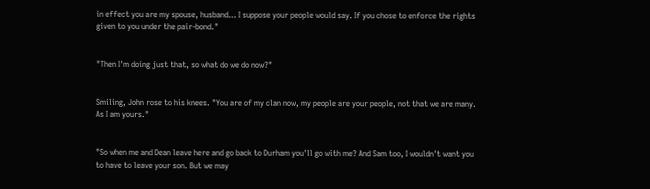in effect you are my spouse, husband… I suppose your people would say. If you chose to enforce the rights given to you under the pair-bond."


"Then I'm doing just that, so what do we do now?"


Smiling, John rose to his knees. "You are of my clan now, my people are your people, not that we are many. As I am yours."


"So when me and Dean leave here and go back to Durham you'll go with me? And Sam too, I wouldn't want you to have to leave your son. But we may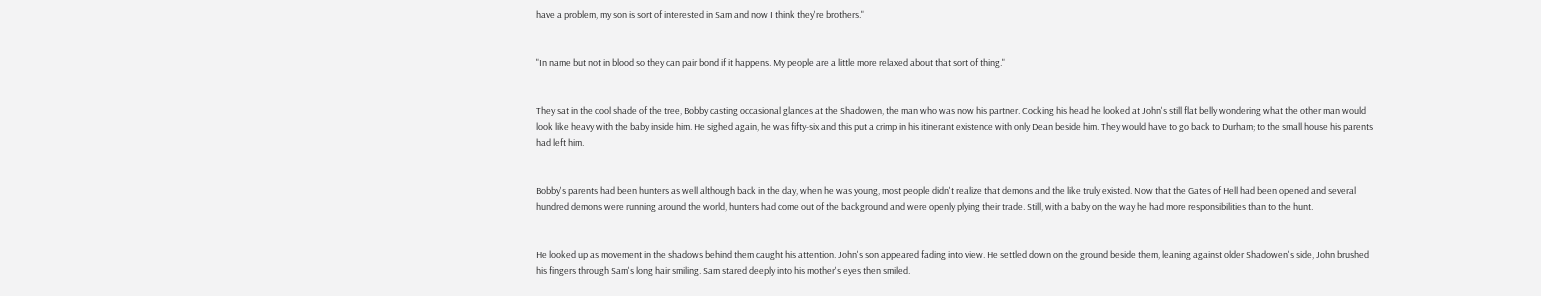have a problem, my son is sort of interested in Sam and now I think they're brothers."


"In name but not in blood so they can pair bond if it happens. My people are a little more relaxed about that sort of thing."


They sat in the cool shade of the tree, Bobby casting occasional glances at the Shadowen, the man who was now his partner. Cocking his head he looked at John's still flat belly wondering what the other man would look like heavy with the baby inside him. He sighed again, he was fifty-six and this put a crimp in his itinerant existence with only Dean beside him. They would have to go back to Durham; to the small house his parents had left him.


Bobby's parents had been hunters as well although back in the day, when he was young, most people didn't realize that demons and the like truly existed. Now that the Gates of Hell had been opened and several hundred demons were running around the world, hunters had come out of the background and were openly plying their trade. Still, with a baby on the way he had more responsibilities than to the hunt.


He looked up as movement in the shadows behind them caught his attention. John's son appeared fading into view. He settled down on the ground beside them, leaning against older Shadowen's side, John brushed his fingers through Sam's long hair smiling. Sam stared deeply into his mother's eyes then smiled.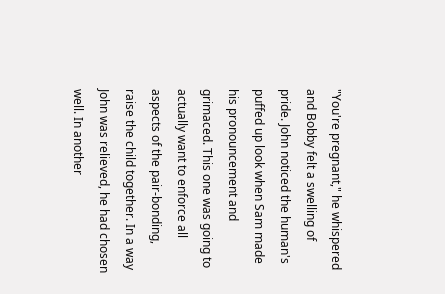"You're pregnant," he whispered and Bobby felt a swelling of pride. John noticed the human's puffed up look when Sam made his pronouncement and grimaced. This one was going to actually want to enforce all aspects of the pair-bonding, raise the child together. In a way John was relieved, he had chosen well. In another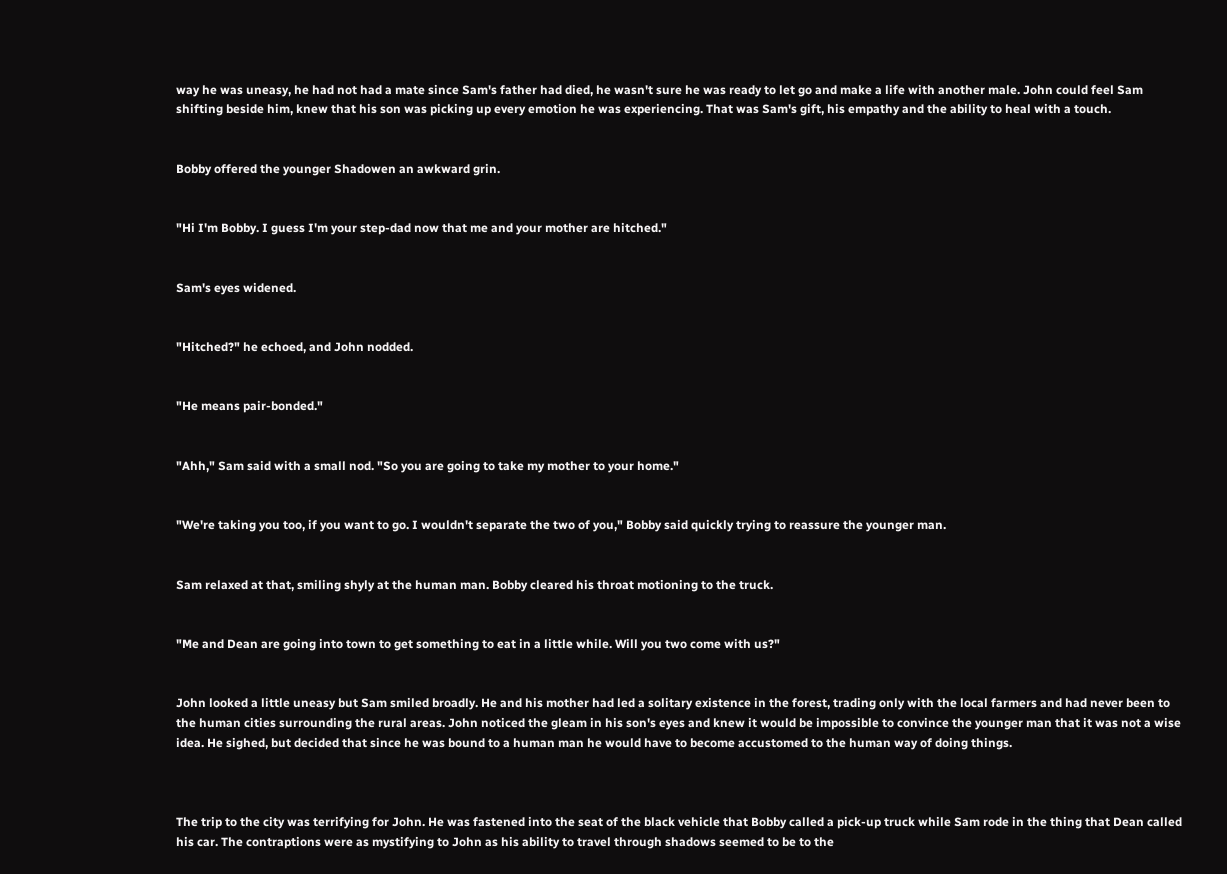way he was uneasy, he had not had a mate since Sam's father had died, he wasn't sure he was ready to let go and make a life with another male. John could feel Sam shifting beside him, knew that his son was picking up every emotion he was experiencing. That was Sam's gift, his empathy and the ability to heal with a touch.


Bobby offered the younger Shadowen an awkward grin.


"Hi I'm Bobby. I guess I'm your step-dad now that me and your mother are hitched."


Sam's eyes widened.


"Hitched?" he echoed, and John nodded.


"He means pair-bonded."


"Ahh," Sam said with a small nod. "So you are going to take my mother to your home."


"We're taking you too, if you want to go. I wouldn't separate the two of you," Bobby said quickly trying to reassure the younger man.


Sam relaxed at that, smiling shyly at the human man. Bobby cleared his throat motioning to the truck.


"Me and Dean are going into town to get something to eat in a little while. Will you two come with us?"


John looked a little uneasy but Sam smiled broadly. He and his mother had led a solitary existence in the forest, trading only with the local farmers and had never been to the human cities surrounding the rural areas. John noticed the gleam in his son's eyes and knew it would be impossible to convince the younger man that it was not a wise idea. He sighed, but decided that since he was bound to a human man he would have to become accustomed to the human way of doing things.



The trip to the city was terrifying for John. He was fastened into the seat of the black vehicle that Bobby called a pick-up truck while Sam rode in the thing that Dean called his car. The contraptions were as mystifying to John as his ability to travel through shadows seemed to be to the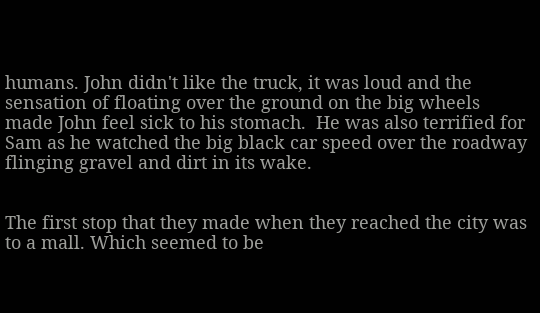humans. John didn't like the truck, it was loud and the sensation of floating over the ground on the big wheels made John feel sick to his stomach.  He was also terrified for Sam as he watched the big black car speed over the roadway flinging gravel and dirt in its wake.


The first stop that they made when they reached the city was to a mall. Which seemed to be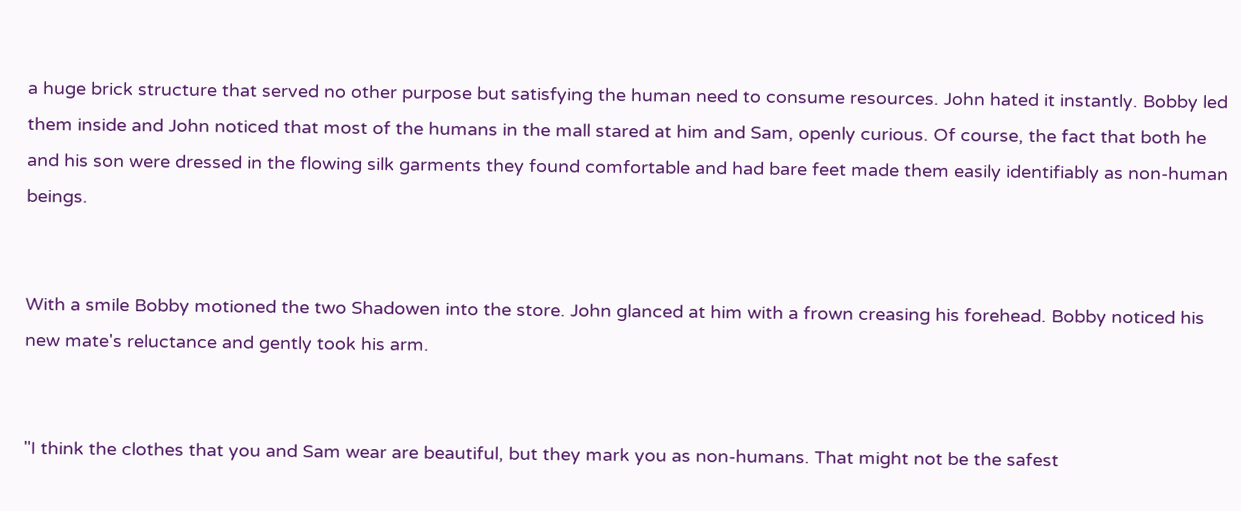a huge brick structure that served no other purpose but satisfying the human need to consume resources. John hated it instantly. Bobby led them inside and John noticed that most of the humans in the mall stared at him and Sam, openly curious. Of course, the fact that both he and his son were dressed in the flowing silk garments they found comfortable and had bare feet made them easily identifiably as non-human beings.


With a smile Bobby motioned the two Shadowen into the store. John glanced at him with a frown creasing his forehead. Bobby noticed his new mate's reluctance and gently took his arm.


"I think the clothes that you and Sam wear are beautiful, but they mark you as non-humans. That might not be the safest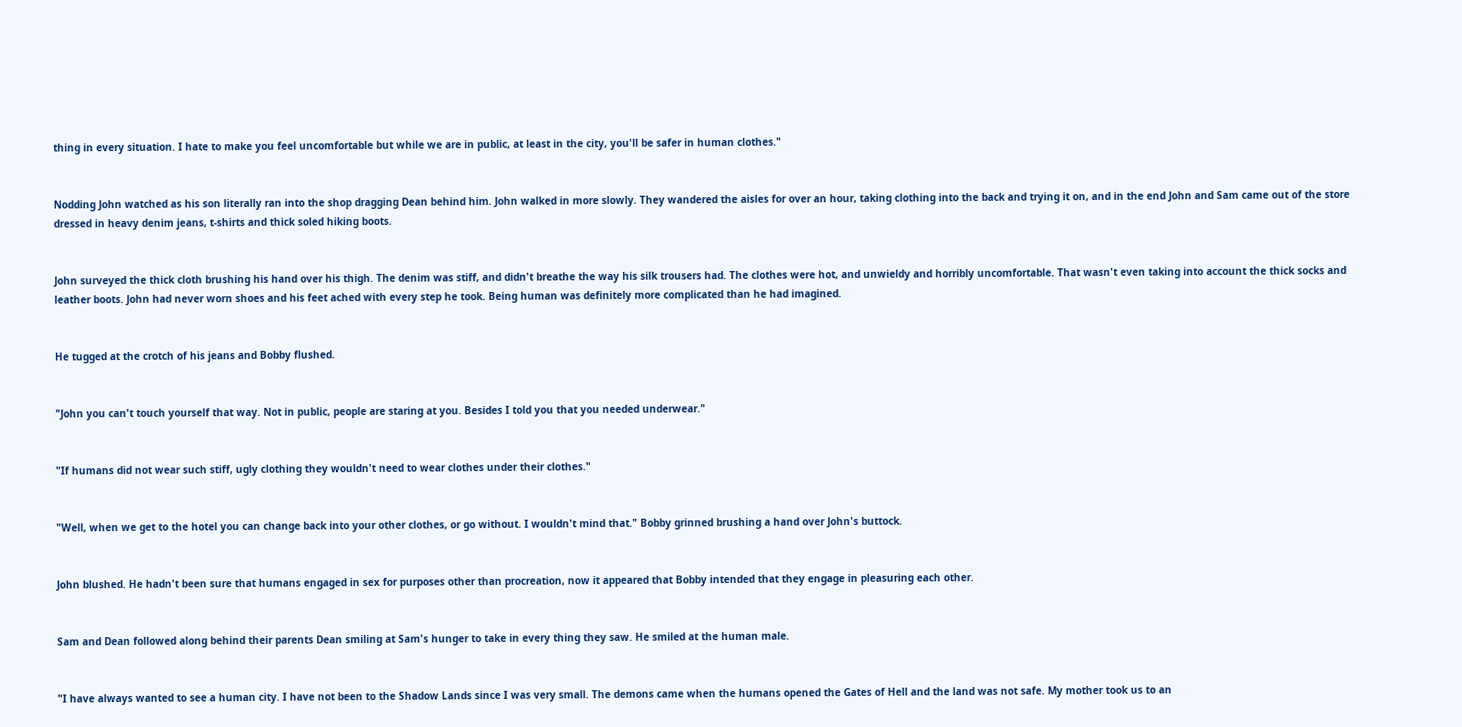thing in every situation. I hate to make you feel uncomfortable but while we are in public, at least in the city, you'll be safer in human clothes."


Nodding John watched as his son literally ran into the shop dragging Dean behind him. John walked in more slowly. They wandered the aisles for over an hour, taking clothing into the back and trying it on, and in the end John and Sam came out of the store dressed in heavy denim jeans, t-shirts and thick soled hiking boots.


John surveyed the thick cloth brushing his hand over his thigh. The denim was stiff, and didn't breathe the way his silk trousers had. The clothes were hot, and unwieldy and horribly uncomfortable. That wasn't even taking into account the thick socks and leather boots. John had never worn shoes and his feet ached with every step he took. Being human was definitely more complicated than he had imagined.


He tugged at the crotch of his jeans and Bobby flushed.


"John you can't touch yourself that way. Not in public, people are staring at you. Besides I told you that you needed underwear."


"If humans did not wear such stiff, ugly clothing they wouldn't need to wear clothes under their clothes."


"Well, when we get to the hotel you can change back into your other clothes, or go without. I wouldn't mind that." Bobby grinned brushing a hand over John's buttock.


John blushed. He hadn't been sure that humans engaged in sex for purposes other than procreation, now it appeared that Bobby intended that they engage in pleasuring each other.


Sam and Dean followed along behind their parents Dean smiling at Sam's hunger to take in every thing they saw. He smiled at the human male.


"I have always wanted to see a human city. I have not been to the Shadow Lands since I was very small. The demons came when the humans opened the Gates of Hell and the land was not safe. My mother took us to an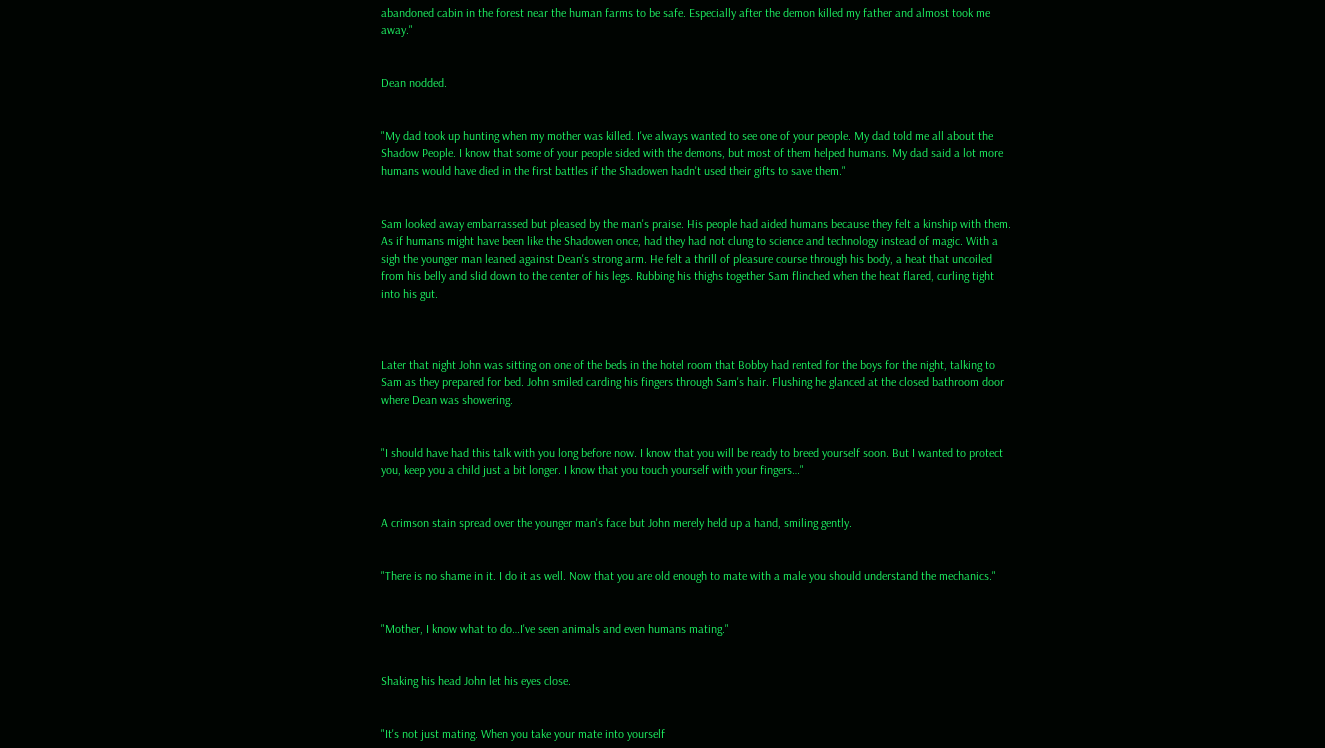abandoned cabin in the forest near the human farms to be safe. Especially after the demon killed my father and almost took me away."


Dean nodded.


"My dad took up hunting when my mother was killed. I've always wanted to see one of your people. My dad told me all about the Shadow People. I know that some of your people sided with the demons, but most of them helped humans. My dad said a lot more humans would have died in the first battles if the Shadowen hadn't used their gifts to save them."


Sam looked away embarrassed but pleased by the man's praise. His people had aided humans because they felt a kinship with them. As if humans might have been like the Shadowen once, had they had not clung to science and technology instead of magic. With a sigh the younger man leaned against Dean's strong arm. He felt a thrill of pleasure course through his body, a heat that uncoiled from his belly and slid down to the center of his legs. Rubbing his thighs together Sam flinched when the heat flared, curling tight into his gut.



Later that night John was sitting on one of the beds in the hotel room that Bobby had rented for the boys for the night, talking to Sam as they prepared for bed. John smiled carding his fingers through Sam's hair. Flushing he glanced at the closed bathroom door where Dean was showering.


"I should have had this talk with you long before now. I know that you will be ready to breed yourself soon. But I wanted to protect you, keep you a child just a bit longer. I know that you touch yourself with your fingers…"


A crimson stain spread over the younger man's face but John merely held up a hand, smiling gently.


"There is no shame in it. I do it as well. Now that you are old enough to mate with a male you should understand the mechanics."


"Mother, I know what to do…I've seen animals and even humans mating."


Shaking his head John let his eyes close.


"It's not just mating. When you take your mate into yourself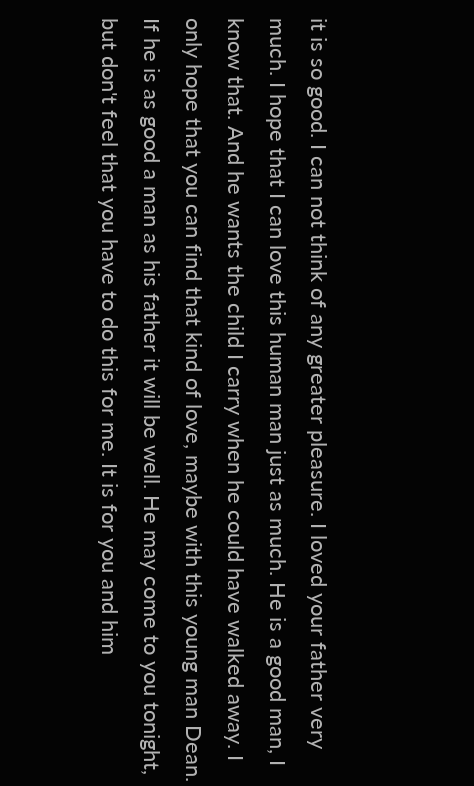it is so good. I can not think of any greater pleasure. I loved your father very much. I hope that I can love this human man just as much. He is a good man, I know that. And he wants the child I carry when he could have walked away. I only hope that you can find that kind of love, maybe with this young man Dean. If he is as good a man as his father it will be well. He may come to you tonight, but don't feel that you have to do this for me. It is for you and him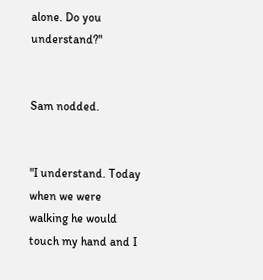alone. Do you understand?"


Sam nodded.


"I understand. Today when we were walking he would touch my hand and I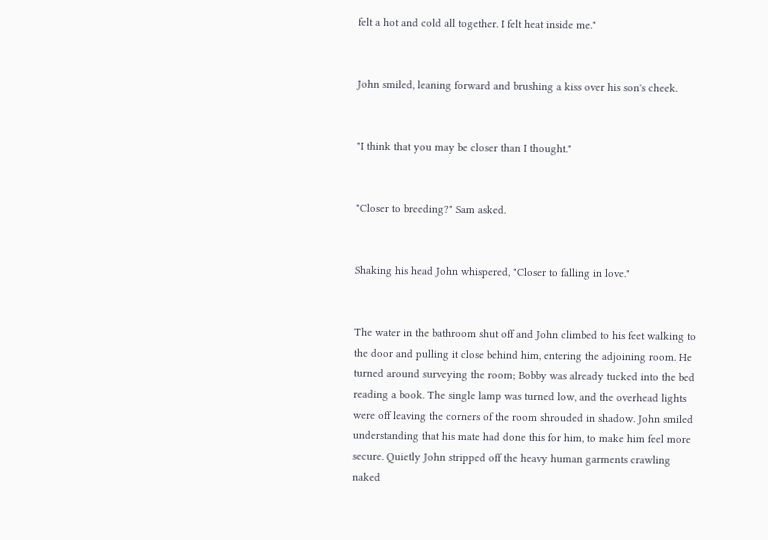felt a hot and cold all together. I felt heat inside me."


John smiled, leaning forward and brushing a kiss over his son's cheek.


"I think that you may be closer than I thought."


"Closer to breeding?" Sam asked.


Shaking his head John whispered, "Closer to falling in love."


The water in the bathroom shut off and John climbed to his feet walking to the door and pulling it close behind him, entering the adjoining room. He turned around surveying the room; Bobby was already tucked into the bed reading a book. The single lamp was turned low, and the overhead lights were off leaving the corners of the room shrouded in shadow. John smiled understanding that his mate had done this for him, to make him feel more secure. Quietly John stripped off the heavy human garments crawling naked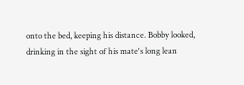onto the bed, keeping his distance. Bobby looked, drinking in the sight of his mate's long lean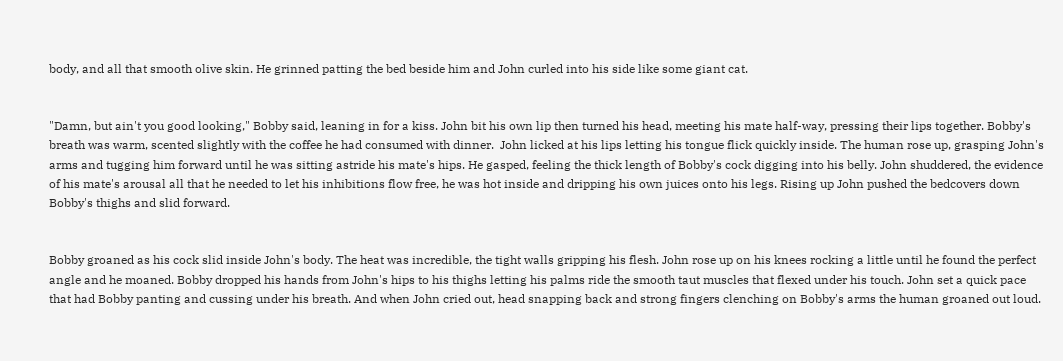body, and all that smooth olive skin. He grinned patting the bed beside him and John curled into his side like some giant cat.


"Damn, but ain't you good looking," Bobby said, leaning in for a kiss. John bit his own lip then turned his head, meeting his mate half-way, pressing their lips together. Bobby's breath was warm, scented slightly with the coffee he had consumed with dinner.  John licked at his lips letting his tongue flick quickly inside. The human rose up, grasping John's arms and tugging him forward until he was sitting astride his mate's hips. He gasped, feeling the thick length of Bobby's cock digging into his belly. John shuddered, the evidence of his mate's arousal all that he needed to let his inhibitions flow free, he was hot inside and dripping his own juices onto his legs. Rising up John pushed the bedcovers down Bobby's thighs and slid forward.


Bobby groaned as his cock slid inside John's body. The heat was incredible, the tight walls gripping his flesh. John rose up on his knees rocking a little until he found the perfect angle and he moaned. Bobby dropped his hands from John's hips to his thighs letting his palms ride the smooth taut muscles that flexed under his touch. John set a quick pace that had Bobby panting and cussing under his breath. And when John cried out, head snapping back and strong fingers clenching on Bobby's arms the human groaned out loud.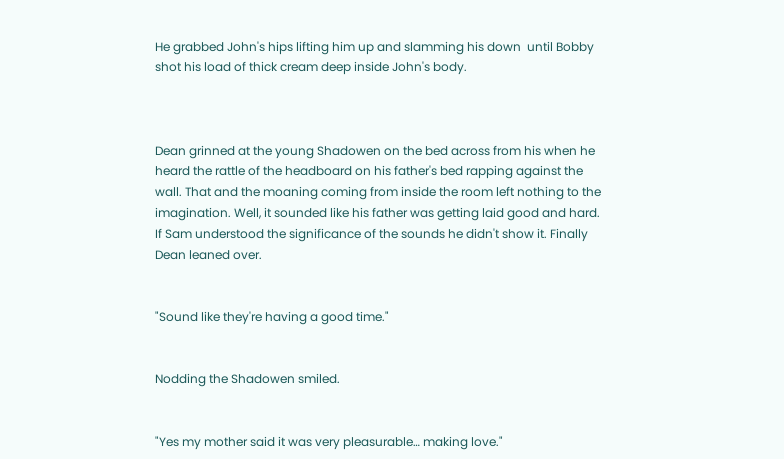He grabbed John's hips lifting him up and slamming his down  until Bobby shot his load of thick cream deep inside John's body.



Dean grinned at the young Shadowen on the bed across from his when he heard the rattle of the headboard on his father's bed rapping against the wall. That and the moaning coming from inside the room left nothing to the imagination. Well, it sounded like his father was getting laid good and hard. If Sam understood the significance of the sounds he didn't show it. Finally Dean leaned over.


"Sound like they're having a good time."


Nodding the Shadowen smiled.


"Yes my mother said it was very pleasurable… making love."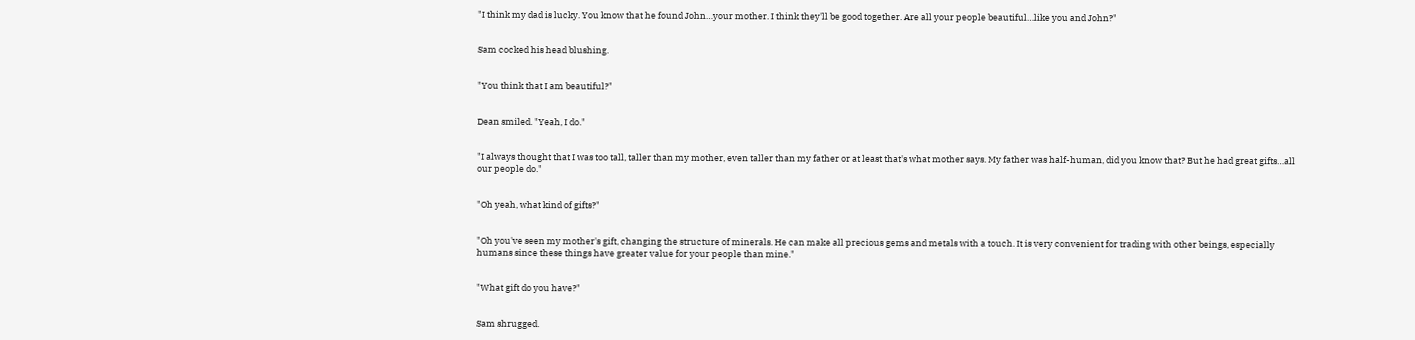"I think my dad is lucky. You know that he found John…your mother. I think they'll be good together. Are all your people beautiful…like you and John?"


Sam cocked his head blushing.


"You think that I am beautiful?"


Dean smiled. "Yeah, I do."


"I always thought that I was too tall, taller than my mother, even taller than my father or at least that's what mother says. My father was half-human, did you know that? But he had great gifts…all our people do."


"Oh yeah, what kind of gifts?"


"Oh you've seen my mother's gift, changing the structure of minerals. He can make all precious gems and metals with a touch. It is very convenient for trading with other beings, especially humans since these things have greater value for your people than mine."


"What gift do you have?"


Sam shrugged.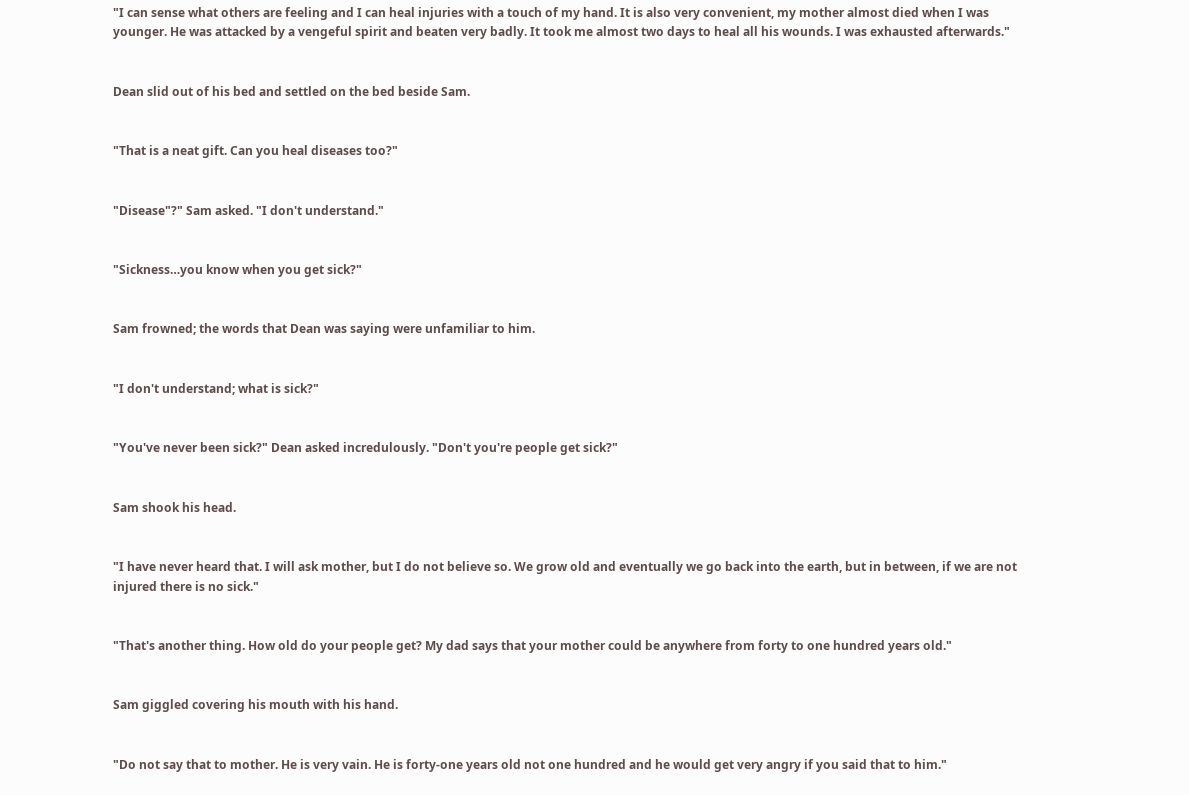"I can sense what others are feeling and I can heal injuries with a touch of my hand. It is also very convenient, my mother almost died when I was younger. He was attacked by a vengeful spirit and beaten very badly. It took me almost two days to heal all his wounds. I was exhausted afterwards."


Dean slid out of his bed and settled on the bed beside Sam.


"That is a neat gift. Can you heal diseases too?"


"Disease"?" Sam asked. "I don't understand."


"Sickness…you know when you get sick?"


Sam frowned; the words that Dean was saying were unfamiliar to him.


"I don't understand; what is sick?"


"You've never been sick?" Dean asked incredulously. "Don't you're people get sick?"


Sam shook his head.


"I have never heard that. I will ask mother, but I do not believe so. We grow old and eventually we go back into the earth, but in between, if we are not injured there is no sick."


"That's another thing. How old do your people get? My dad says that your mother could be anywhere from forty to one hundred years old."


Sam giggled covering his mouth with his hand.


"Do not say that to mother. He is very vain. He is forty-one years old not one hundred and he would get very angry if you said that to him."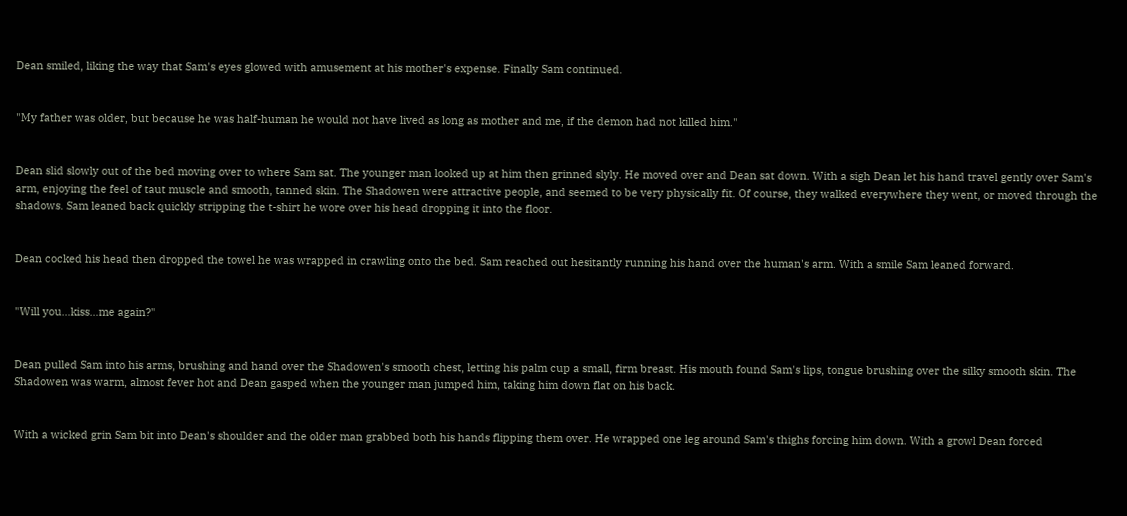Dean smiled, liking the way that Sam's eyes glowed with amusement at his mother's expense. Finally Sam continued.


"My father was older, but because he was half-human he would not have lived as long as mother and me, if the demon had not killed him."


Dean slid slowly out of the bed moving over to where Sam sat. The younger man looked up at him then grinned slyly. He moved over and Dean sat down. With a sigh Dean let his hand travel gently over Sam's arm, enjoying the feel of taut muscle and smooth, tanned skin. The Shadowen were attractive people, and seemed to be very physically fit. Of course, they walked everywhere they went, or moved through the shadows. Sam leaned back quickly stripping the t-shirt he wore over his head dropping it into the floor.


Dean cocked his head then dropped the towel he was wrapped in crawling onto the bed. Sam reached out hesitantly running his hand over the human's arm. With a smile Sam leaned forward.


"Will you…kiss…me again?"


Dean pulled Sam into his arms, brushing and hand over the Shadowen's smooth chest, letting his palm cup a small, firm breast. His mouth found Sam's lips, tongue brushing over the silky smooth skin. The Shadowen was warm, almost fever hot and Dean gasped when the younger man jumped him, taking him down flat on his back.


With a wicked grin Sam bit into Dean's shoulder and the older man grabbed both his hands flipping them over. He wrapped one leg around Sam's thighs forcing him down. With a growl Dean forced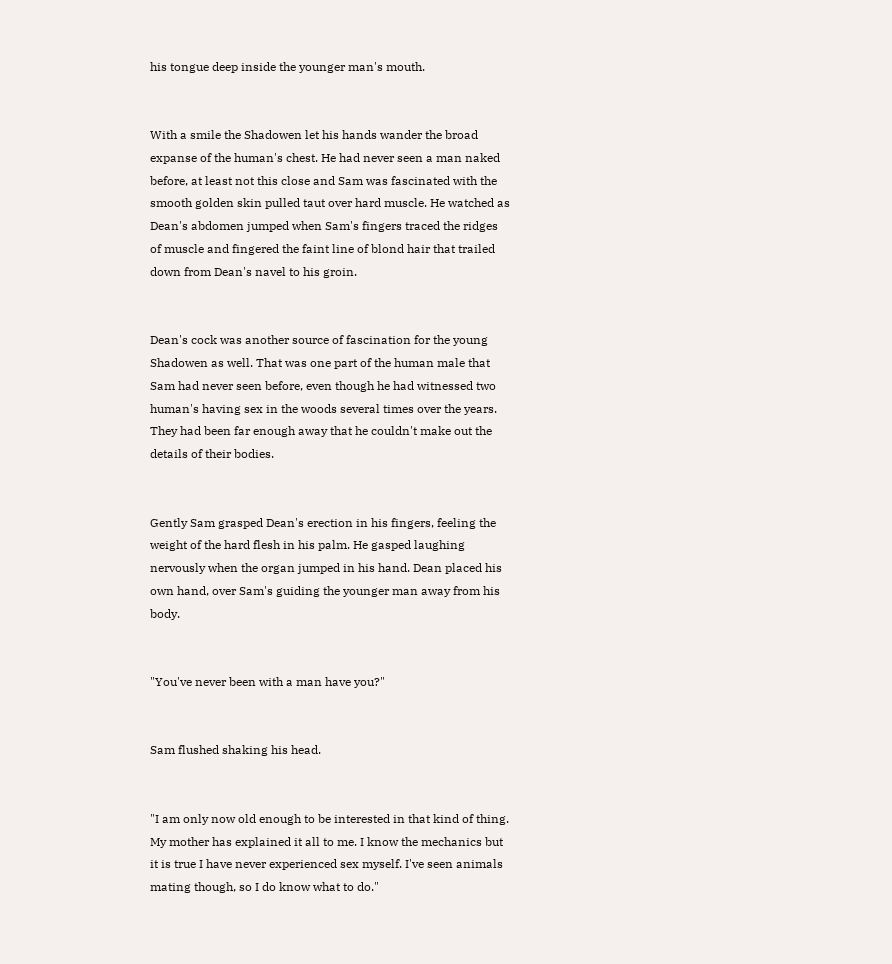his tongue deep inside the younger man's mouth.


With a smile the Shadowen let his hands wander the broad expanse of the human's chest. He had never seen a man naked before, at least not this close and Sam was fascinated with the smooth golden skin pulled taut over hard muscle. He watched as Dean's abdomen jumped when Sam's fingers traced the ridges of muscle and fingered the faint line of blond hair that trailed down from Dean's navel to his groin.


Dean's cock was another source of fascination for the young Shadowen as well. That was one part of the human male that Sam had never seen before, even though he had witnessed two human's having sex in the woods several times over the years. They had been far enough away that he couldn't make out the details of their bodies.


Gently Sam grasped Dean's erection in his fingers, feeling the weight of the hard flesh in his palm. He gasped laughing nervously when the organ jumped in his hand. Dean placed his own hand, over Sam's guiding the younger man away from his body.


"You've never been with a man have you?"


Sam flushed shaking his head.


"I am only now old enough to be interested in that kind of thing. My mother has explained it all to me. I know the mechanics but it is true I have never experienced sex myself. I've seen animals mating though, so I do know what to do."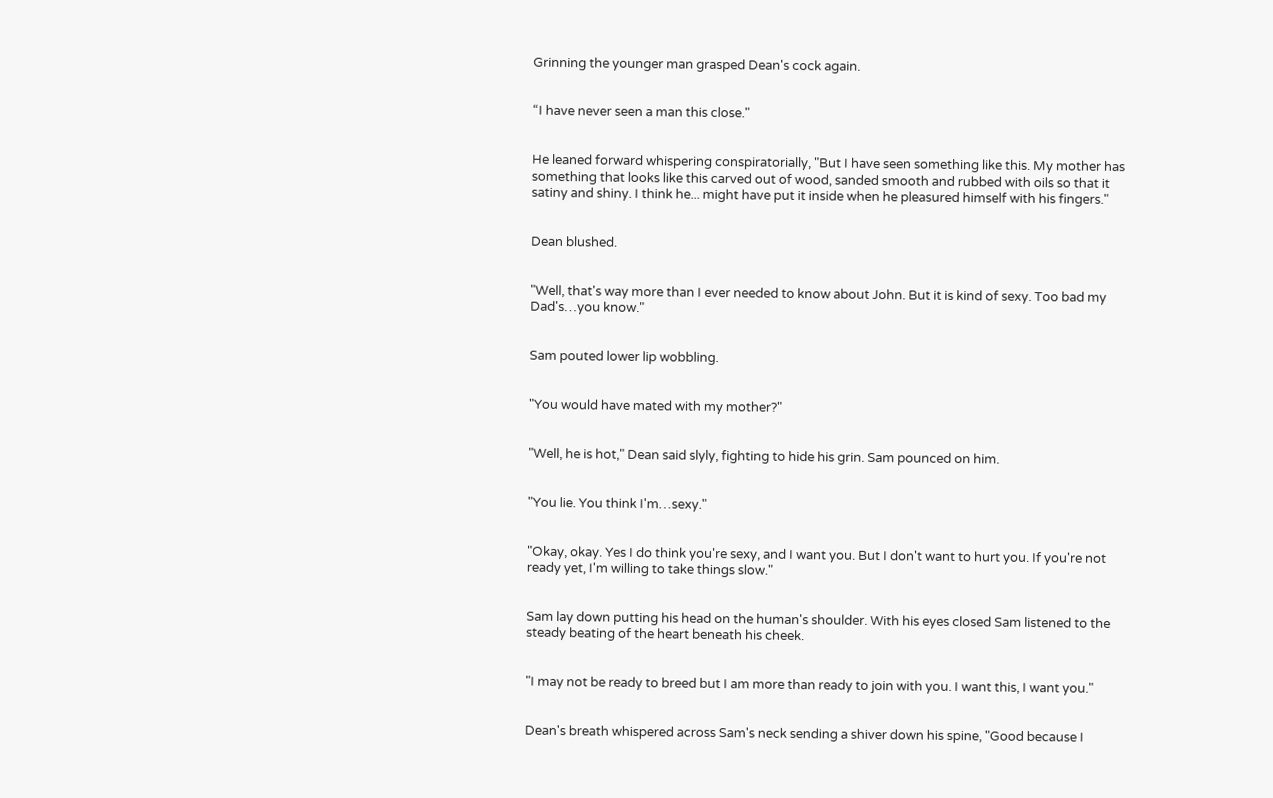Grinning the younger man grasped Dean's cock again.


“I have never seen a man this close."


He leaned forward whispering conspiratorially, "But I have seen something like this. My mother has something that looks like this carved out of wood, sanded smooth and rubbed with oils so that it satiny and shiny. I think he... might have put it inside when he pleasured himself with his fingers."


Dean blushed.


"Well, that's way more than I ever needed to know about John. But it is kind of sexy. Too bad my Dad's…you know."


Sam pouted lower lip wobbling.


"You would have mated with my mother?"


"Well, he is hot," Dean said slyly, fighting to hide his grin. Sam pounced on him.


"You lie. You think I'm…sexy."


"Okay, okay. Yes I do think you're sexy, and I want you. But I don't want to hurt you. If you're not ready yet, I'm willing to take things slow."


Sam lay down putting his head on the human's shoulder. With his eyes closed Sam listened to the steady beating of the heart beneath his cheek.


"I may not be ready to breed but I am more than ready to join with you. I want this, I want you."


Dean's breath whispered across Sam's neck sending a shiver down his spine, "Good because I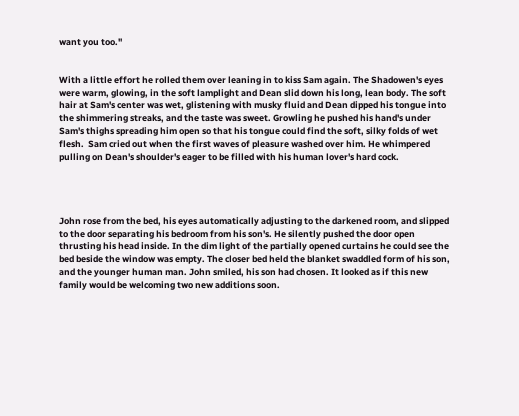want you too."


With a little effort he rolled them over leaning in to kiss Sam again. The Shadowen's eyes were warm, glowing, in the soft lamplight and Dean slid down his long, lean body. The soft hair at Sam's center was wet, glistening with musky fluid and Dean dipped his tongue into the shimmering streaks, and the taste was sweet. Growling he pushed his hand's under Sam's thighs spreading him open so that his tongue could find the soft, silky folds of wet flesh.  Sam cried out when the first waves of pleasure washed over him. He whimpered pulling on Dean's shoulder's eager to be filled with his human lover's hard cock.




John rose from the bed, his eyes automatically adjusting to the darkened room, and slipped to the door separating his bedroom from his son's. He silently pushed the door open thrusting his head inside. In the dim light of the partially opened curtains he could see the bed beside the window was empty. The closer bed held the blanket swaddled form of his son, and the younger human man. John smiled, his son had chosen. It looked as if this new family would be welcoming two new additions soon.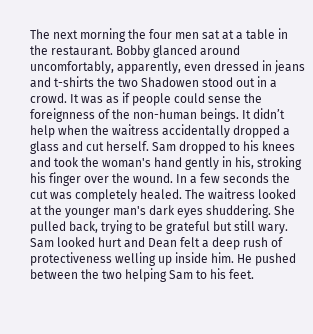The next morning the four men sat at a table in the restaurant. Bobby glanced around uncomfortably, apparently, even dressed in jeans and t-shirts the two Shadowen stood out in a crowd. It was as if people could sense the foreignness of the non-human beings. It didn’t help when the waitress accidentally dropped a glass and cut herself. Sam dropped to his knees and took the woman's hand gently in his, stroking his finger over the wound. In a few seconds the cut was completely healed. The waitress looked at the younger man's dark eyes shuddering. She pulled back, trying to be grateful but still wary. Sam looked hurt and Dean felt a deep rush of protectiveness welling up inside him. He pushed between the two helping Sam to his feet.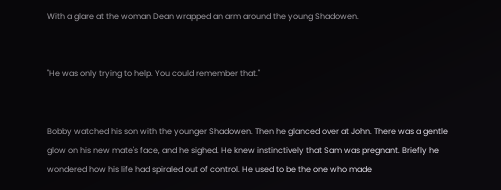With a glare at the woman Dean wrapped an arm around the young Shadowen.


"He was only trying to help. You could remember that."


Bobby watched his son with the younger Shadowen. Then he glanced over at John. There was a gentle glow on his new mate's face, and he sighed. He knew instinctively that Sam was pregnant. Briefly he wondered how his life had spiraled out of control. He used to be the one who made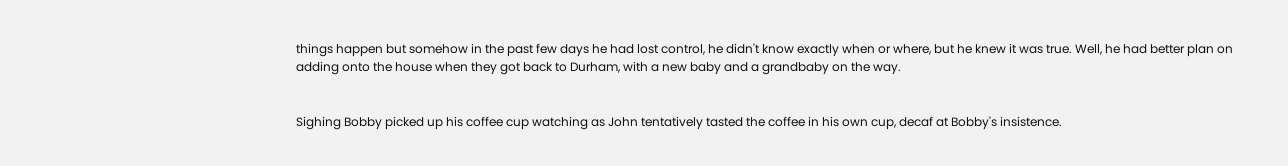things happen but somehow in the past few days he had lost control, he didn't know exactly when or where, but he knew it was true. Well, he had better plan on adding onto the house when they got back to Durham, with a new baby and a grandbaby on the way.


Sighing Bobby picked up his coffee cup watching as John tentatively tasted the coffee in his own cup, decaf at Bobby's insistence.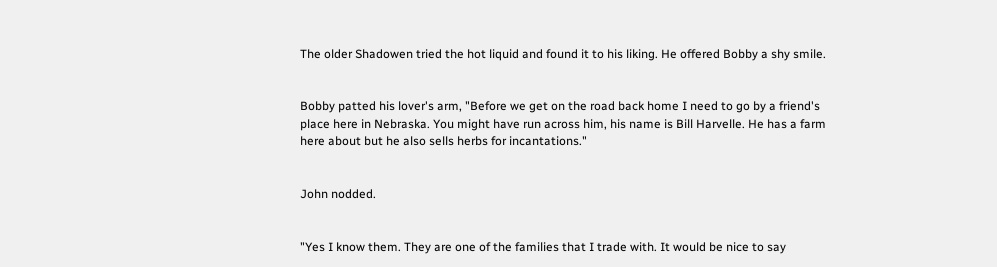The older Shadowen tried the hot liquid and found it to his liking. He offered Bobby a shy smile.


Bobby patted his lover's arm, "Before we get on the road back home I need to go by a friend's place here in Nebraska. You might have run across him, his name is Bill Harvelle. He has a farm here about but he also sells herbs for incantations."


John nodded.


"Yes I know them. They are one of the families that I trade with. It would be nice to say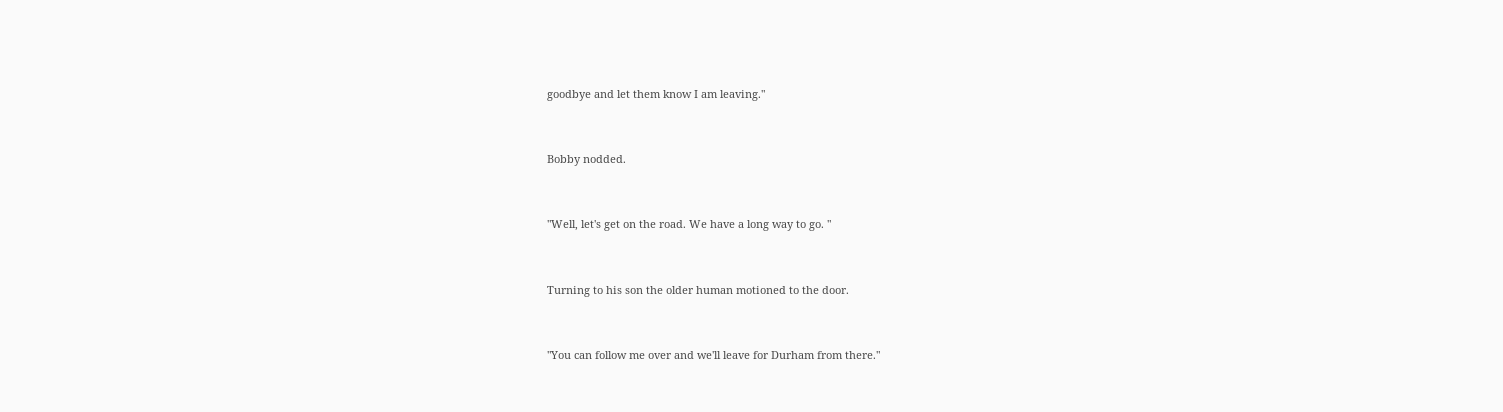goodbye and let them know I am leaving."


Bobby nodded.


"Well, let's get on the road. We have a long way to go. "


Turning to his son the older human motioned to the door.


"You can follow me over and we'll leave for Durham from there."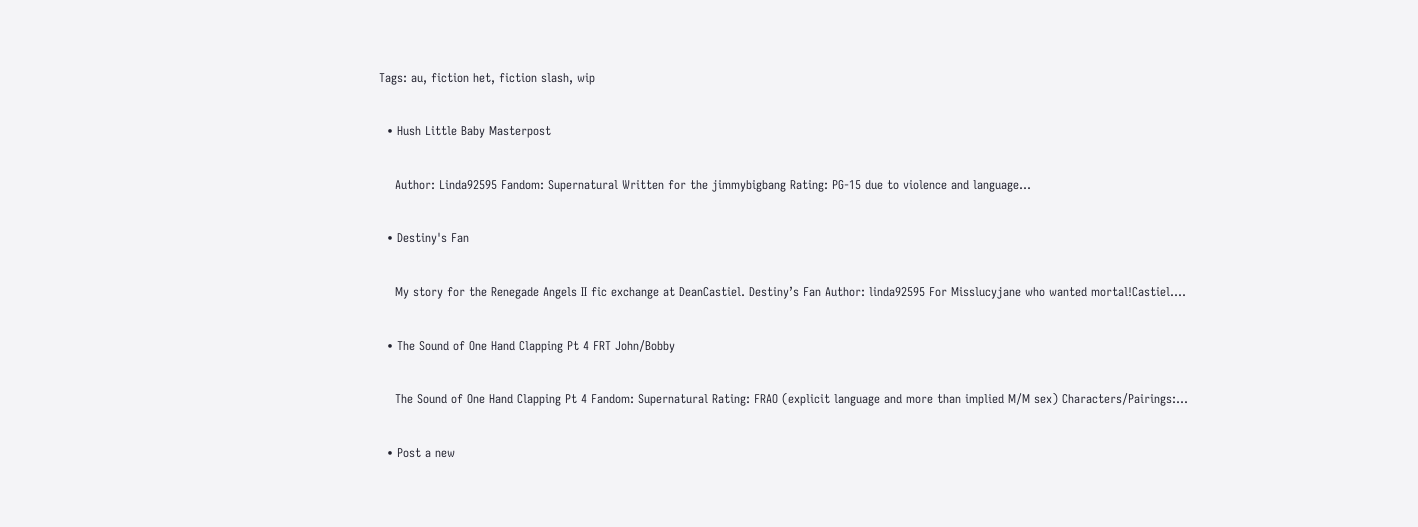Tags: au, fiction het, fiction slash, wip

  • Hush Little Baby Masterpost

    Author: Linda92595 Fandom: Supernatural Written for the jimmybigbang Rating: PG-15 due to violence and language…

  • Destiny's Fan

    My story for the Renegade Angels II fic exchange at DeanCastiel. Destiny’s Fan Author: linda92595 For Misslucyjane who wanted mortal!Castiel.…

  • The Sound of One Hand Clapping Pt 4 FRT John/Bobby

    The Sound of One Hand Clapping Pt 4 Fandom: Supernatural Rating: FRAO (explicit language and more than implied M/M sex) Characters/Pairings:…

  • Post a new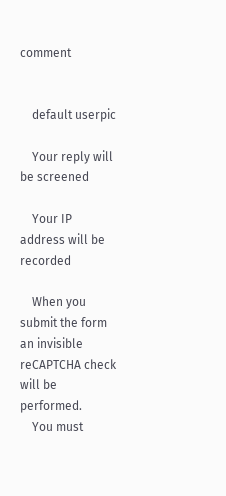comment


    default userpic

    Your reply will be screened

    Your IP address will be recorded

    When you submit the form an invisible reCAPTCHA check will be performed.
    You must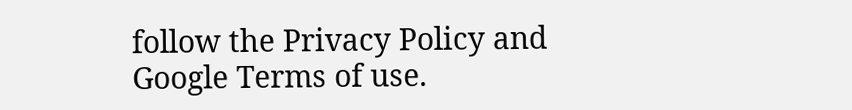follow the Privacy Policy and Google Terms of use.